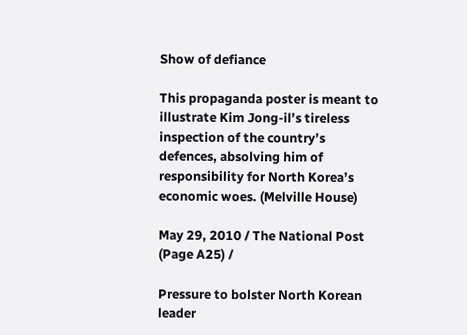Show of defiance

This propaganda poster is meant to illustrate Kim Jong-il’s tireless inspection of the country’s defences, absolving him of responsibility for North Korea’s economic woes. (Melville House)

May 29, 2010 / The National Post (Page A25) /

Pressure to bolster North Korean leader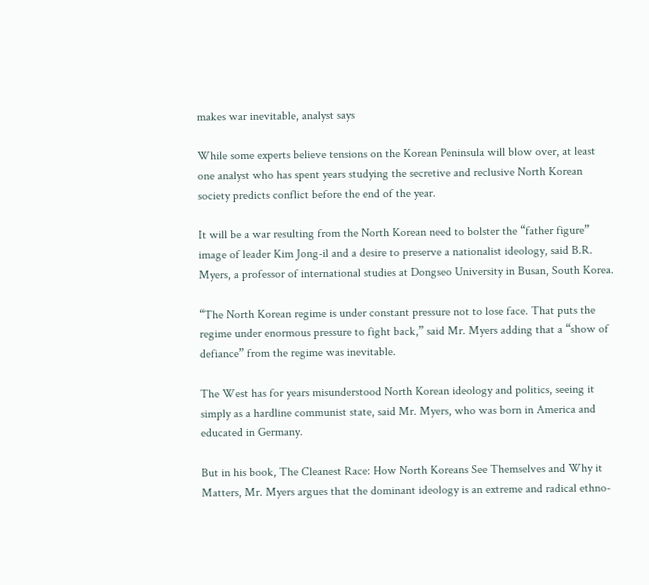makes war inevitable, analyst says

While some experts believe tensions on the Korean Peninsula will blow over, at least one analyst who has spent years studying the secretive and reclusive North Korean society predicts conflict before the end of the year.

It will be a war resulting from the North Korean need to bolster the “father figure” image of leader Kim Jong-il and a desire to preserve a nationalist ideology, said B.R. Myers, a professor of international studies at Dongseo University in Busan, South Korea.

“The North Korean regime is under constant pressure not to lose face. That puts the regime under enormous pressure to fight back,” said Mr. Myers adding that a “show of defiance” from the regime was inevitable.

The West has for years misunderstood North Korean ideology and politics, seeing it simply as a hardline communist state, said Mr. Myers, who was born in America and educated in Germany.

But in his book, The Cleanest Race: How North Koreans See Themselves and Why it Matters, Mr. Myers argues that the dominant ideology is an extreme and radical ethno-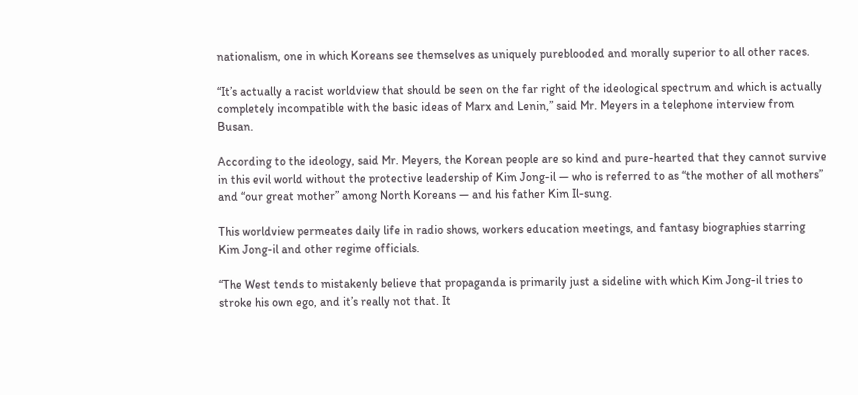nationalism, one in which Koreans see themselves as uniquely pureblooded and morally superior to all other races.

“It’s actually a racist worldview that should be seen on the far right of the ideological spectrum and which is actually completely incompatible with the basic ideas of Marx and Lenin,” said Mr. Meyers in a telephone interview from Busan.

According to the ideology, said Mr. Meyers, the Korean people are so kind and pure-hearted that they cannot survive in this evil world without the protective leadership of Kim Jong-il — who is referred to as “the mother of all mothers” and “our great mother” among North Koreans — and his father Kim Il-sung.

This worldview permeates daily life in radio shows, workers education meetings, and fantasy biographies starring Kim Jong-il and other regime officials.

“The West tends to mistakenly believe that propaganda is primarily just a sideline with which Kim Jong-il tries to stroke his own ego, and it’s really not that. It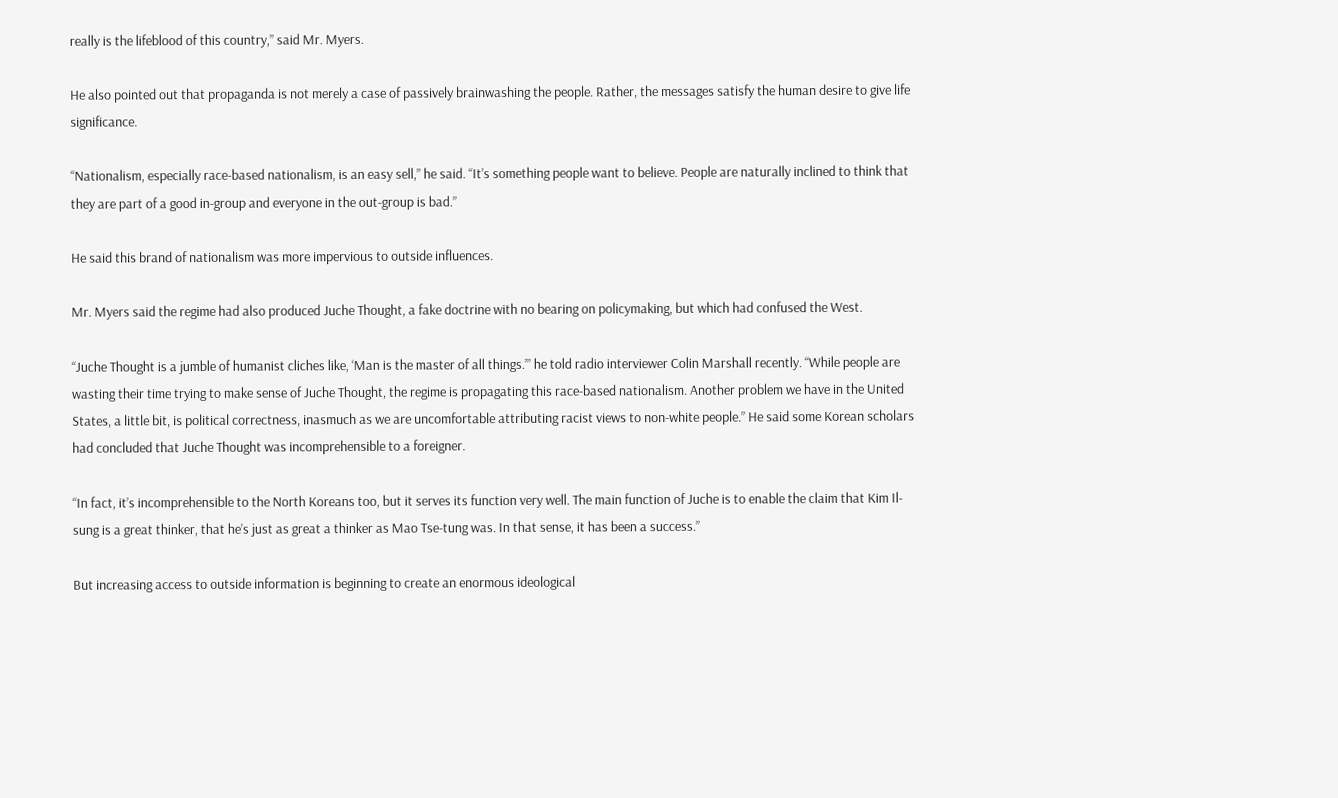really is the lifeblood of this country,” said Mr. Myers.

He also pointed out that propaganda is not merely a case of passively brainwashing the people. Rather, the messages satisfy the human desire to give life significance.

“Nationalism, especially race-based nationalism, is an easy sell,” he said. “It’s something people want to believe. People are naturally inclined to think that they are part of a good in-group and everyone in the out-group is bad.”

He said this brand of nationalism was more impervious to outside influences.

Mr. Myers said the regime had also produced Juche Thought, a fake doctrine with no bearing on policymaking, but which had confused the West.

“Juche Thought is a jumble of humanist cliches like, ‘Man is the master of all things.’” he told radio interviewer Colin Marshall recently. “While people are wasting their time trying to make sense of Juche Thought, the regime is propagating this race-based nationalism. Another problem we have in the United States, a little bit, is political correctness, inasmuch as we are uncomfortable attributing racist views to non-white people.” He said some Korean scholars had concluded that Juche Thought was incomprehensible to a foreigner.

“In fact, it’s incomprehensible to the North Koreans too, but it serves its function very well. The main function of Juche is to enable the claim that Kim Il-sung is a great thinker, that he’s just as great a thinker as Mao Tse-tung was. In that sense, it has been a success.”

But increasing access to outside information is beginning to create an enormous ideological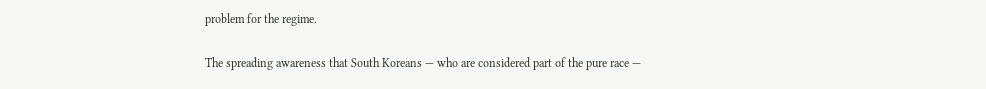problem for the regime.

The spreading awareness that South Koreans — who are considered part of the pure race —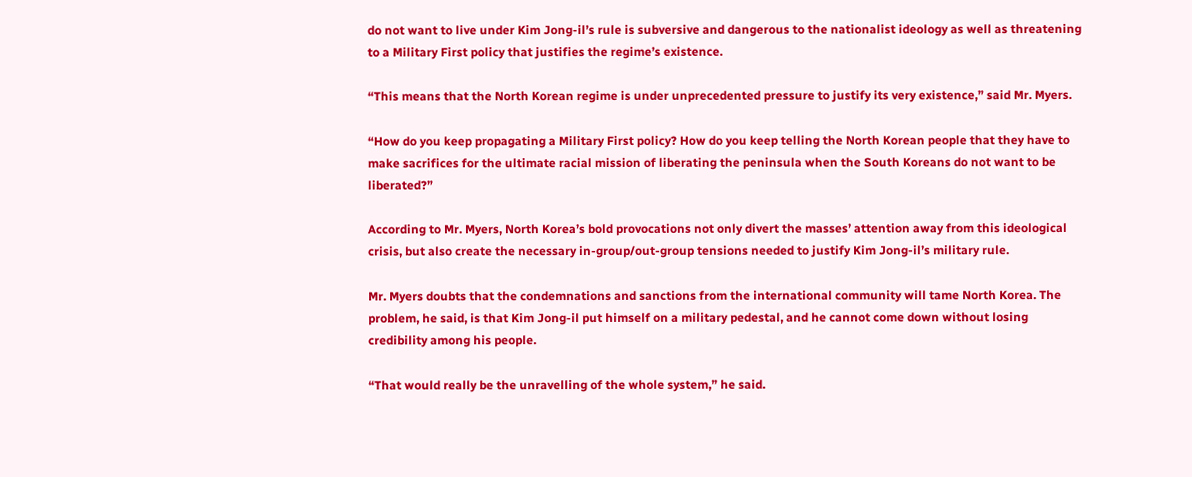do not want to live under Kim Jong-il’s rule is subversive and dangerous to the nationalist ideology as well as threatening to a Military First policy that justifies the regime’s existence.

“This means that the North Korean regime is under unprecedented pressure to justify its very existence,” said Mr. Myers.

“How do you keep propagating a Military First policy? How do you keep telling the North Korean people that they have to make sacrifices for the ultimate racial mission of liberating the peninsula when the South Koreans do not want to be liberated?”

According to Mr. Myers, North Korea’s bold provocations not only divert the masses’ attention away from this ideological crisis, but also create the necessary in-group/out-group tensions needed to justify Kim Jong-il’s military rule.

Mr. Myers doubts that the condemnations and sanctions from the international community will tame North Korea. The problem, he said, is that Kim Jong-il put himself on a military pedestal, and he cannot come down without losing credibility among his people.

“That would really be the unravelling of the whole system,” he said.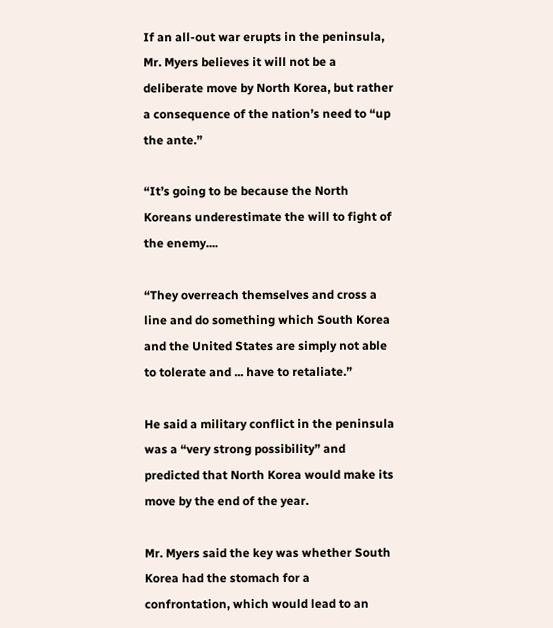If an all-out war erupts in the peninsula, Mr. Myers believes it will not be a deliberate move by North Korea, but rather a consequence of the nation’s need to “up the ante.”

“It’s going to be because the North Koreans underestimate the will to fight of the enemy....

“They overreach themselves and cross a line and do something which South Korea and the United States are simply not able to tolerate and ... have to retaliate.”

He said a military conflict in the peninsula was a “very strong possibility” and predicted that North Korea would make its move by the end of the year.

Mr. Myers said the key was whether South Korea had the stomach for a confrontation, which would lead to an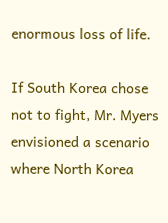enormous loss of life.

If South Korea chose not to fight, Mr. Myers envisioned a scenario where North Korea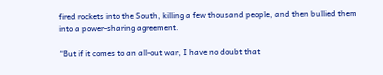fired rockets into the South, killing a few thousand people, and then bullied them into a power-sharing agreement.

“But if it comes to an all-out war, I have no doubt that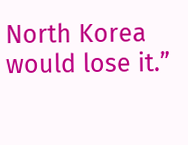North Korea would lose it.”